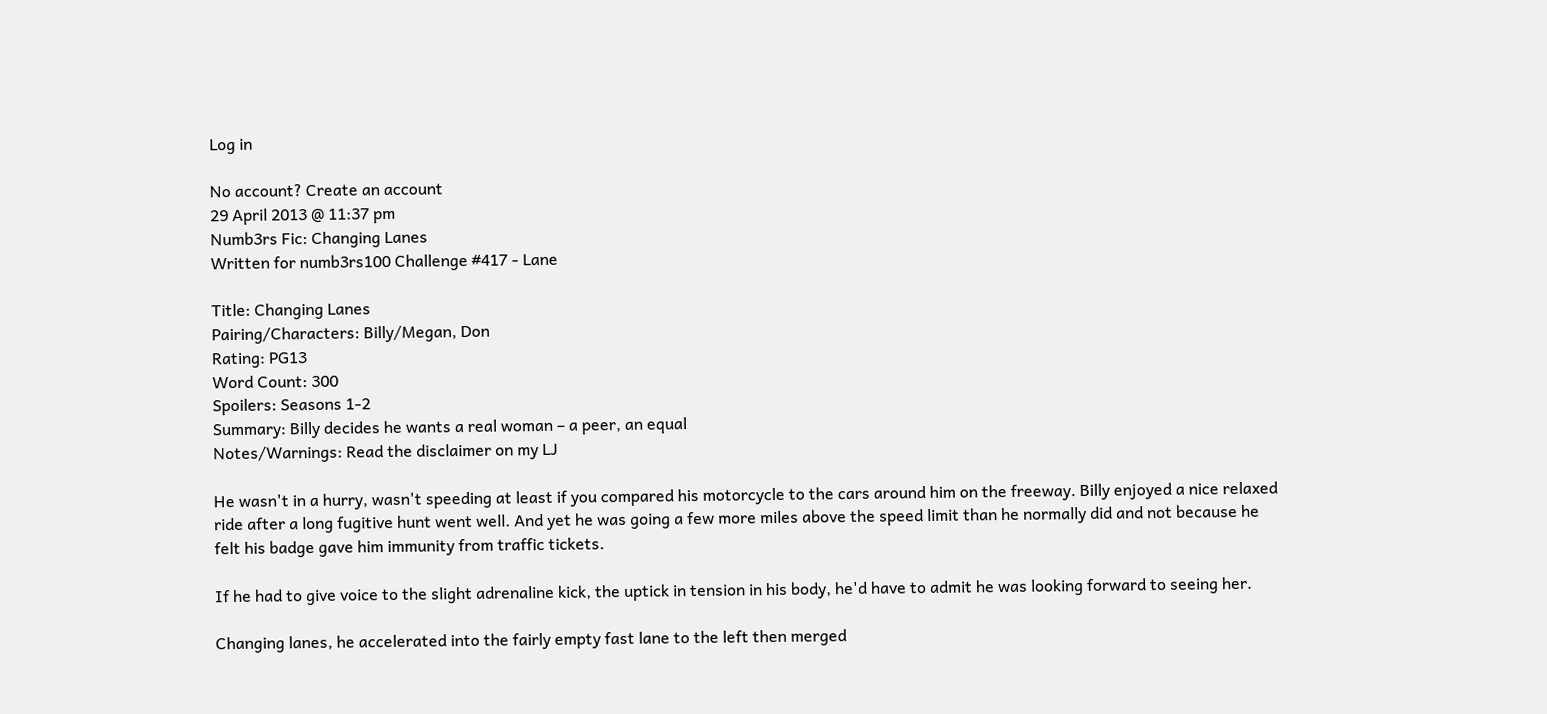Log in

No account? Create an account
29 April 2013 @ 11:37 pm
Numb3rs Fic: Changing Lanes
Written for numb3rs100 Challenge #417 - Lane

Title: Changing Lanes
Pairing/Characters: Billy/Megan, Don
Rating: PG13
Word Count: 300
Spoilers: Seasons 1-2
Summary: Billy decides he wants a real woman – a peer, an equal
Notes/Warnings: Read the disclaimer on my LJ

He wasn't in a hurry, wasn't speeding at least if you compared his motorcycle to the cars around him on the freeway. Billy enjoyed a nice relaxed ride after a long fugitive hunt went well. And yet he was going a few more miles above the speed limit than he normally did and not because he felt his badge gave him immunity from traffic tickets.

If he had to give voice to the slight adrenaline kick, the uptick in tension in his body, he'd have to admit he was looking forward to seeing her.

Changing lanes, he accelerated into the fairly empty fast lane to the left then merged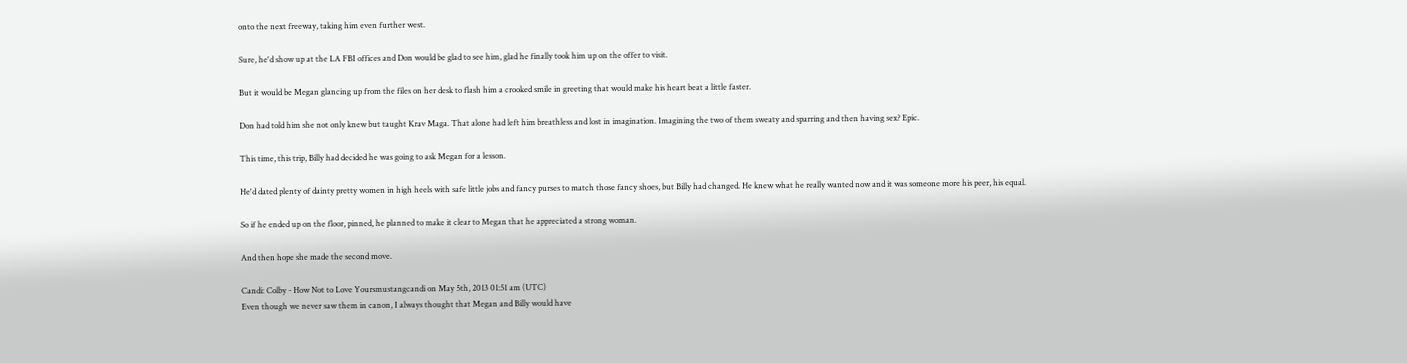onto the next freeway, taking him even further west.

Sure, he'd show up at the LA FBI offices and Don would be glad to see him, glad he finally took him up on the offer to visit.

But it would be Megan glancing up from the files on her desk to flash him a crooked smile in greeting that would make his heart beat a little faster.

Don had told him she not only knew but taught Krav Maga. That alone had left him breathless and lost in imagination. Imagining the two of them sweaty and sparring and then having sex? Epic.

This time, this trip, Billy had decided he was going to ask Megan for a lesson.

He'd dated plenty of dainty pretty women in high heels with safe little jobs and fancy purses to match those fancy shoes, but Billy had changed. He knew what he really wanted now and it was someone more his peer, his equal.

So if he ended up on the floor, pinned, he planned to make it clear to Megan that he appreciated a strong woman.

And then hope she made the second move.

Candi: Colby - How Not to Love Yoursmustangcandi on May 5th, 2013 01:51 am (UTC)
Even though we never saw them in canon, I always thought that Megan and Billy would have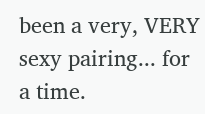been a very, VERY sexy pairing... for a time.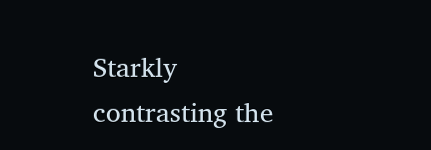Starkly contrasting the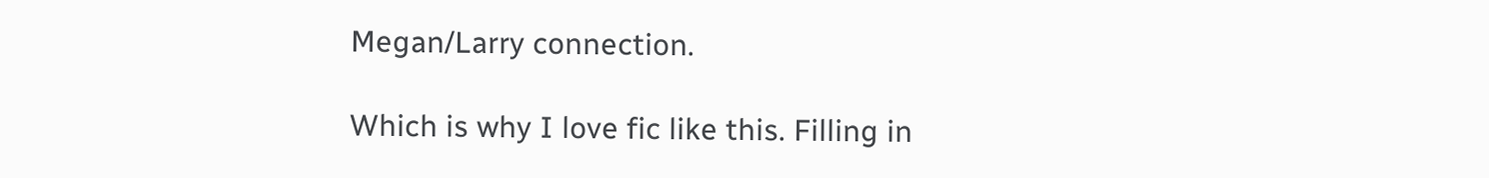Megan/Larry connection.

Which is why I love fic like this. Filling in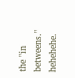the "in betweens." hehehehe.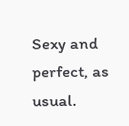Sexy and perfect, as usual.